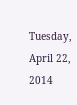Tuesday, April 22, 2014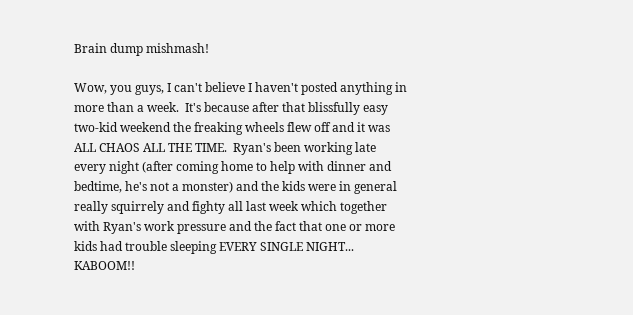Brain dump mishmash!

Wow, you guys, I can't believe I haven't posted anything in more than a week.  It's because after that blissfully easy two-kid weekend the freaking wheels flew off and it was ALL CHAOS ALL THE TIME.  Ryan's been working late every night (after coming home to help with dinner and bedtime, he's not a monster) and the kids were in general really squirrely and fighty all last week which together with Ryan's work pressure and the fact that one or more kids had trouble sleeping EVERY SINGLE NIGHT... KABOOM!!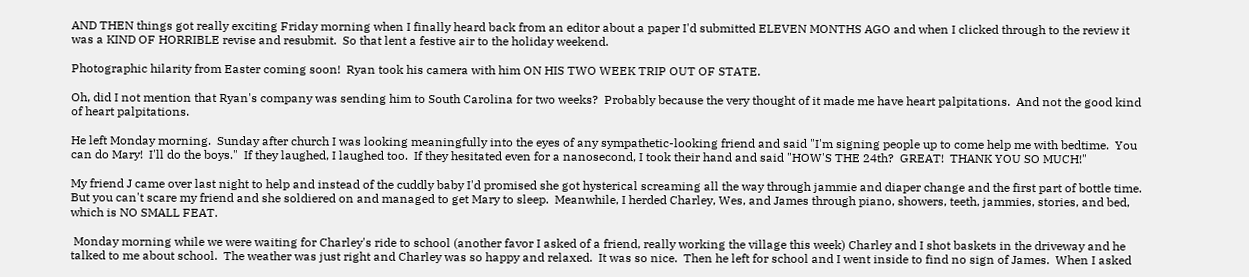AND THEN things got really exciting Friday morning when I finally heard back from an editor about a paper I'd submitted ELEVEN MONTHS AGO and when I clicked through to the review it was a KIND OF HORRIBLE revise and resubmit.  So that lent a festive air to the holiday weekend.

Photographic hilarity from Easter coming soon!  Ryan took his camera with him ON HIS TWO WEEK TRIP OUT OF STATE.

Oh, did I not mention that Ryan's company was sending him to South Carolina for two weeks?  Probably because the very thought of it made me have heart palpitations.  And not the good kind of heart palpitations.

He left Monday morning.  Sunday after church I was looking meaningfully into the eyes of any sympathetic-looking friend and said "I'm signing people up to come help me with bedtime.  You can do Mary!  I'll do the boys."  If they laughed, I laughed too.  If they hesitated even for a nanosecond, I took their hand and said "HOW'S THE 24th?  GREAT!  THANK YOU SO MUCH!"

My friend J came over last night to help and instead of the cuddly baby I'd promised she got hysterical screaming all the way through jammie and diaper change and the first part of bottle time.  But you can't scare my friend and she soldiered on and managed to get Mary to sleep.  Meanwhile, I herded Charley, Wes, and James through piano, showers, teeth, jammies, stories, and bed, which is NO SMALL FEAT.

 Monday morning while we were waiting for Charley's ride to school (another favor I asked of a friend, really working the village this week) Charley and I shot baskets in the driveway and he talked to me about school.  The weather was just right and Charley was so happy and relaxed.  It was so nice.  Then he left for school and I went inside to find no sign of James.  When I asked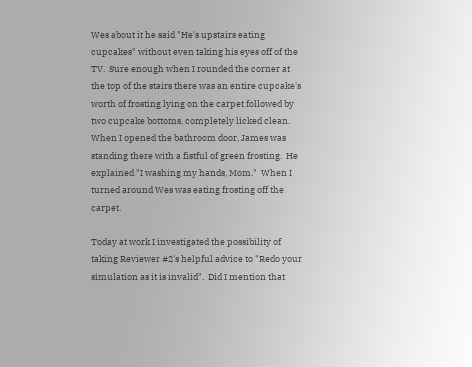Wes about it he said "He's upstairs eating cupcakes" without even taking his eyes off of the TV.  Sure enough when I rounded the corner at the top of the stairs there was an entire cupcake's worth of frosting lying on the carpet followed by two cupcake bottoms, completely licked clean.  When I opened the bathroom door, James was standing there with a fistful of green frosting.  He explained "I washing my hands, Mom."  When I turned around Wes was eating frosting off the carpet.

Today at work I investigated the possibility of taking Reviewer #2's helpful advice to "Redo your simulation as it is invalid".  Did I mention that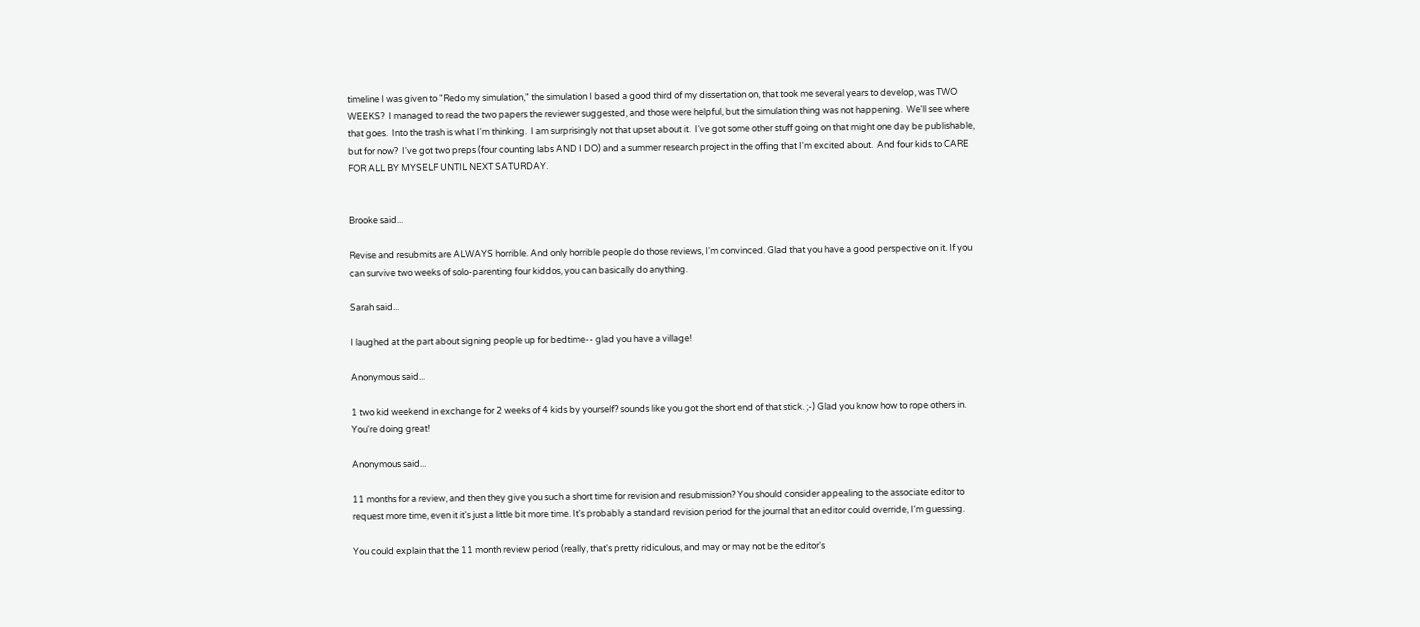timeline I was given to "Redo my simulation," the simulation I based a good third of my dissertation on, that took me several years to develop, was TWO WEEKS?  I managed to read the two papers the reviewer suggested, and those were helpful, but the simulation thing was not happening.  We'll see where that goes.  Into the trash is what I'm thinking.  I am surprisingly not that upset about it.  I've got some other stuff going on that might one day be publishable, but for now?  I've got two preps (four counting labs AND I DO) and a summer research project in the offing that I'm excited about.  And four kids to CARE FOR ALL BY MYSELF UNTIL NEXT SATURDAY.


Brooke said...

Revise and resubmits are ALWAYS horrible. And only horrible people do those reviews, I'm convinced. Glad that you have a good perspective on it. If you can survive two weeks of solo-parenting four kiddos, you can basically do anything.

Sarah said...

I laughed at the part about signing people up for bedtime-- glad you have a village!

Anonymous said...

1 two kid weekend in exchange for 2 weeks of 4 kids by yourself? sounds like you got the short end of that stick. ;-) Glad you know how to rope others in. You're doing great!

Anonymous said...

11 months for a review, and then they give you such a short time for revision and resubmission? You should consider appealing to the associate editor to request more time, even it it's just a little bit more time. It's probably a standard revision period for the journal that an editor could override, I'm guessing.

You could explain that the 11 month review period (really, that's pretty ridiculous, and may or may not be the editor's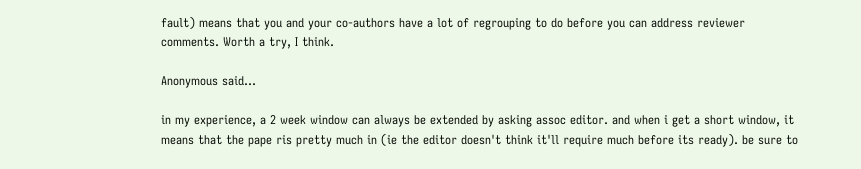fault) means that you and your co-authors have a lot of regrouping to do before you can address reviewer comments. Worth a try, I think.

Anonymous said...

in my experience, a 2 week window can always be extended by asking assoc editor. and when i get a short window, it means that the pape ris pretty much in (ie the editor doesn't think it'll require much before its ready). be sure to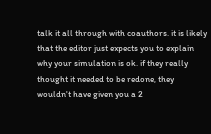talk it all through with coauthors. it is likely that the editor just expects you to explain why your simulation is ok. if they really thought it needed to be redone, they wouldn't have given you a 2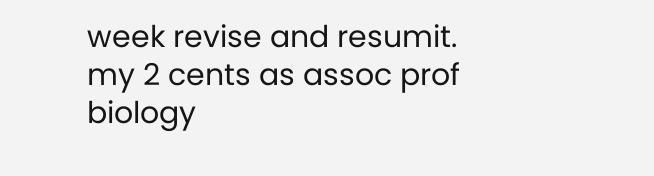week revise and resumit.
my 2 cents as assoc prof biology